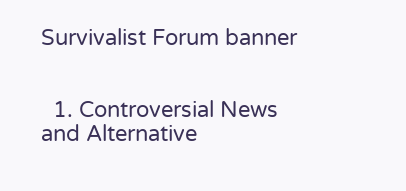Survivalist Forum banner


  1. Controversial News and Alternative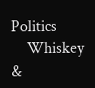Politics
    Whiskey &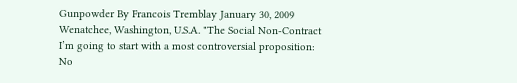Gunpowder By Francois Tremblay January 30, 2009 Wenatchee, Washington, U.S.A. "The Social Non-Contract I’m going to start with a most controversial proposition: No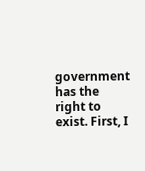government has the right to exist. First, I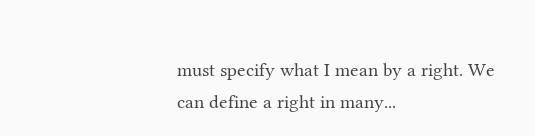must specify what I mean by a right. We can define a right in many...